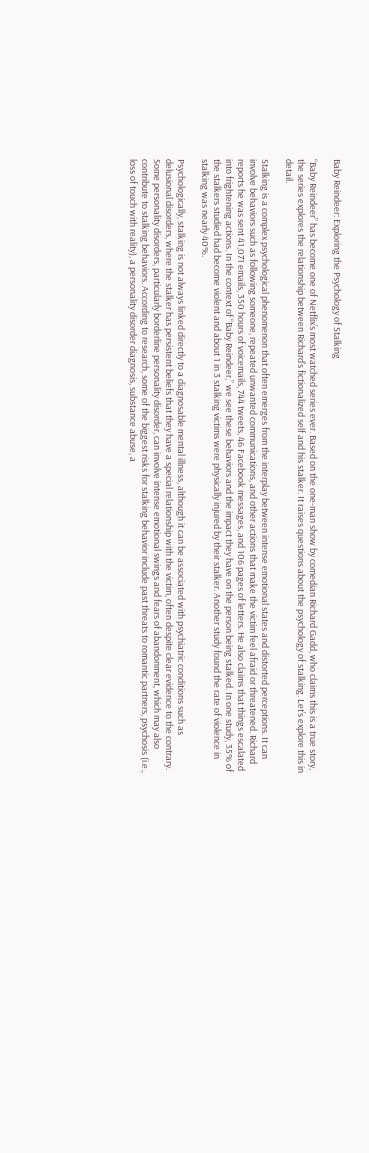Baby Reindeer: Exploring the Psychology of Stalking

“Baby Reindeer” has become one of Netflix’s most watched series ever. Based on the one-man show by comedian Richard Gadd, who claims this is a true story, the series explores the relationship between Richard’s fictionalized self and his stalker. It raises questions about the psychology of stalking. Let’s explore this in detail.

Stalking is a complex psychological phenomenon that often emerges from the interplay between intense emotional states and distorted perceptions. It can involve behaviors such as following someone, repeated unwanted communications, and other actions that make the victim feel afraid or threatened. Richard reports he was sent 41,071 emails, 350 hours of voicemails, 744 tweets, 46 Facebook messages, and 106 pages of letters. He also claims that things escalated into frightening actions. In the context of “Baby Reindeer,” we see these behaviors and the impact they have on the person being stalked. In one study, 35% of the stalkers studied had become violent and about 1 in 3 stalking victims were physically injured by their stalker. Another study found the rate of violence in stalking was nearly 40%.

Psychologically, stalking is not always linked directly to a diagnosable mental illness, although it can be associated with psychiatric conditions such as delusional disorders, where the stalker has persistent beliefs that they have a special relationship with the victim, often despite clear evidence to the contrary. Some personality disorders, particularly borderline personality disorder, can involve intense emotional swings and fears of abandonment, which may also contribute to stalking behaviors. According to research, some of the biggest risks for stalking behavior include past threats to romantic partners, psychosis (i.e., loss of touch with reality), a personality disorder diagnosis, substance abuse, a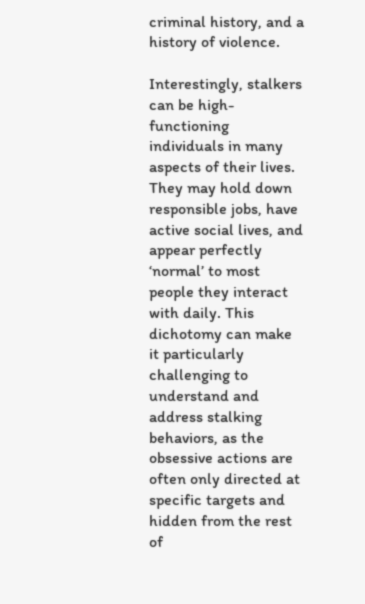criminal history, and a history of violence.

Interestingly, stalkers can be high-functioning individuals in many aspects of their lives. They may hold down responsible jobs, have active social lives, and appear perfectly ‘normal’ to most people they interact with daily. This dichotomy can make it particularly challenging to understand and address stalking behaviors, as the obsessive actions are often only directed at specific targets and hidden from the rest of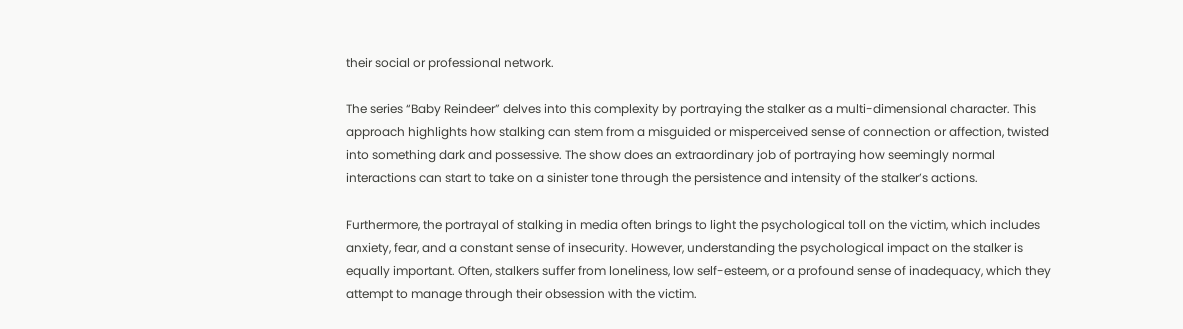their social or professional network.

The series “Baby Reindeer” delves into this complexity by portraying the stalker as a multi-dimensional character. This approach highlights how stalking can stem from a misguided or misperceived sense of connection or affection, twisted into something dark and possessive. The show does an extraordinary job of portraying how seemingly normal interactions can start to take on a sinister tone through the persistence and intensity of the stalker’s actions.

Furthermore, the portrayal of stalking in media often brings to light the psychological toll on the victim, which includes anxiety, fear, and a constant sense of insecurity. However, understanding the psychological impact on the stalker is equally important. Often, stalkers suffer from loneliness, low self-esteem, or a profound sense of inadequacy, which they attempt to manage through their obsession with the victim.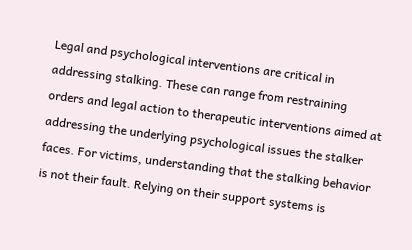Legal and psychological interventions are critical in addressing stalking. These can range from restraining orders and legal action to therapeutic interventions aimed at addressing the underlying psychological issues the stalker faces. For victims, understanding that the stalking behavior is not their fault. Relying on their support systems is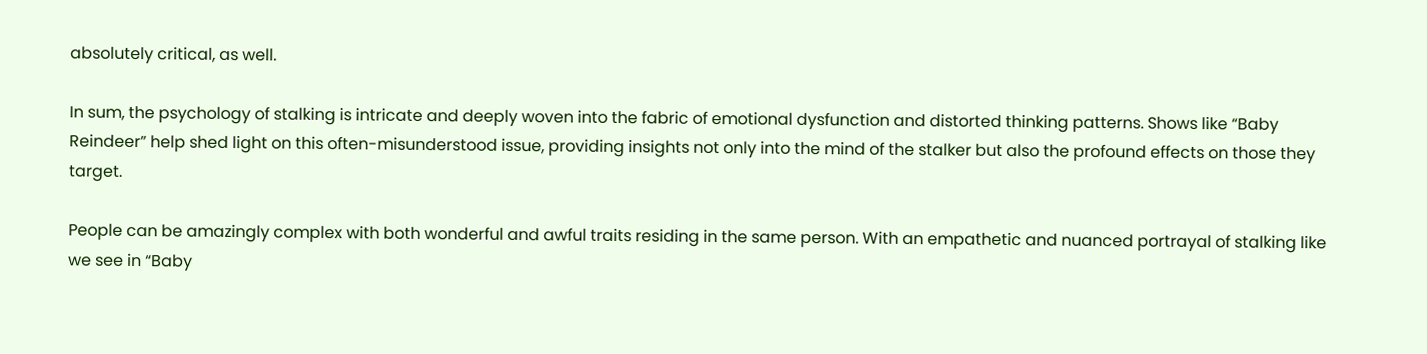absolutely critical, as well.

In sum, the psychology of stalking is intricate and deeply woven into the fabric of emotional dysfunction and distorted thinking patterns. Shows like “Baby Reindeer” help shed light on this often-misunderstood issue, providing insights not only into the mind of the stalker but also the profound effects on those they target.

People can be amazingly complex with both wonderful and awful traits residing in the same person. With an empathetic and nuanced portrayal of stalking like we see in “Baby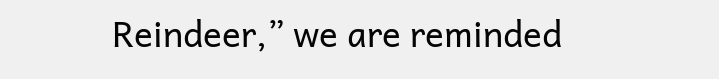Reindeer,” we are reminded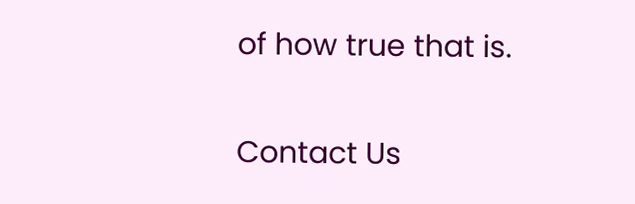of how true that is.

Contact Us